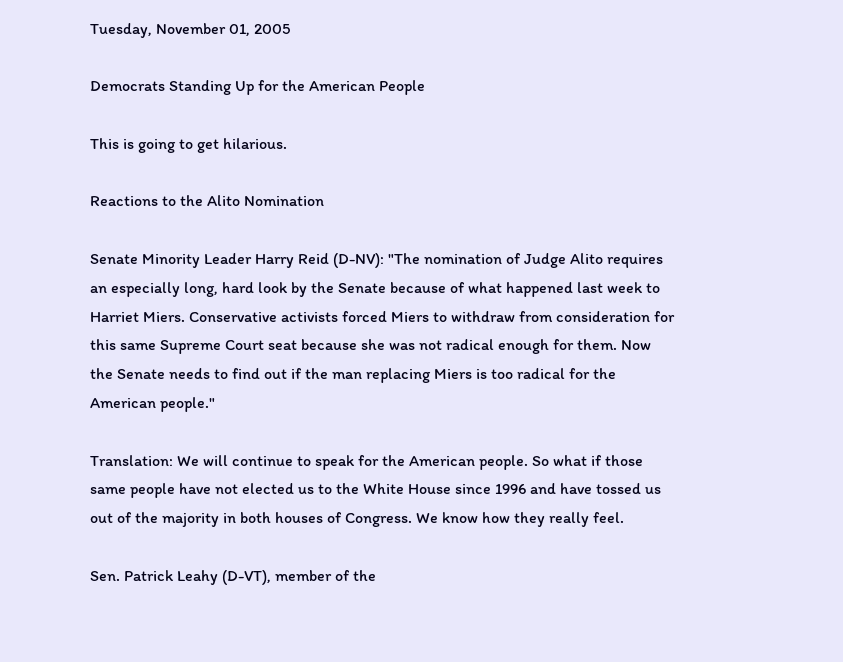Tuesday, November 01, 2005

Democrats Standing Up for the American People

This is going to get hilarious.

Reactions to the Alito Nomination

Senate Minority Leader Harry Reid (D-NV): "The nomination of Judge Alito requires an especially long, hard look by the Senate because of what happened last week to Harriet Miers. Conservative activists forced Miers to withdraw from consideration for this same Supreme Court seat because she was not radical enough for them. Now the Senate needs to find out if the man replacing Miers is too radical for the American people."

Translation: We will continue to speak for the American people. So what if those same people have not elected us to the White House since 1996 and have tossed us out of the majority in both houses of Congress. We know how they really feel.

Sen. Patrick Leahy (D-VT), member of the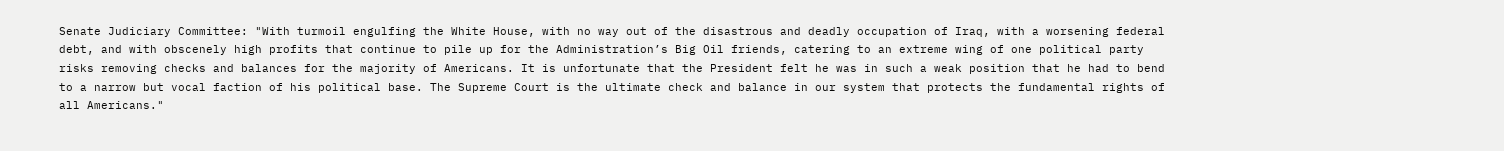Senate Judiciary Committee: "With turmoil engulfing the White House, with no way out of the disastrous and deadly occupation of Iraq, with a worsening federal debt, and with obscenely high profits that continue to pile up for the Administration’s Big Oil friends, catering to an extreme wing of one political party risks removing checks and balances for the majority of Americans. It is unfortunate that the President felt he was in such a weak position that he had to bend to a narrow but vocal faction of his political base. The Supreme Court is the ultimate check and balance in our system that protects the fundamental rights of all Americans."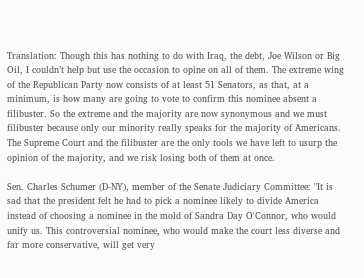Translation: Though this has nothing to do with Iraq, the debt, Joe Wilson or Big Oil, I couldn’t help but use the occasion to opine on all of them. The extreme wing of the Republican Party now consists of at least 51 Senators, as that, at a minimum, is how many are going to vote to confirm this nominee absent a filibuster. So the extreme and the majority are now synonymous and we must filibuster because only our minority really speaks for the majority of Americans. The Supreme Court and the filibuster are the only tools we have left to usurp the opinion of the majority, and we risk losing both of them at once.

Sen. Charles Schumer (D-NY), member of the Senate Judiciary Committee: "It is sad that the president felt he had to pick a nominee likely to divide America instead of choosing a nominee in the mold of Sandra Day O'Connor, who would unify us. This controversial nominee, who would make the court less diverse and far more conservative, will get very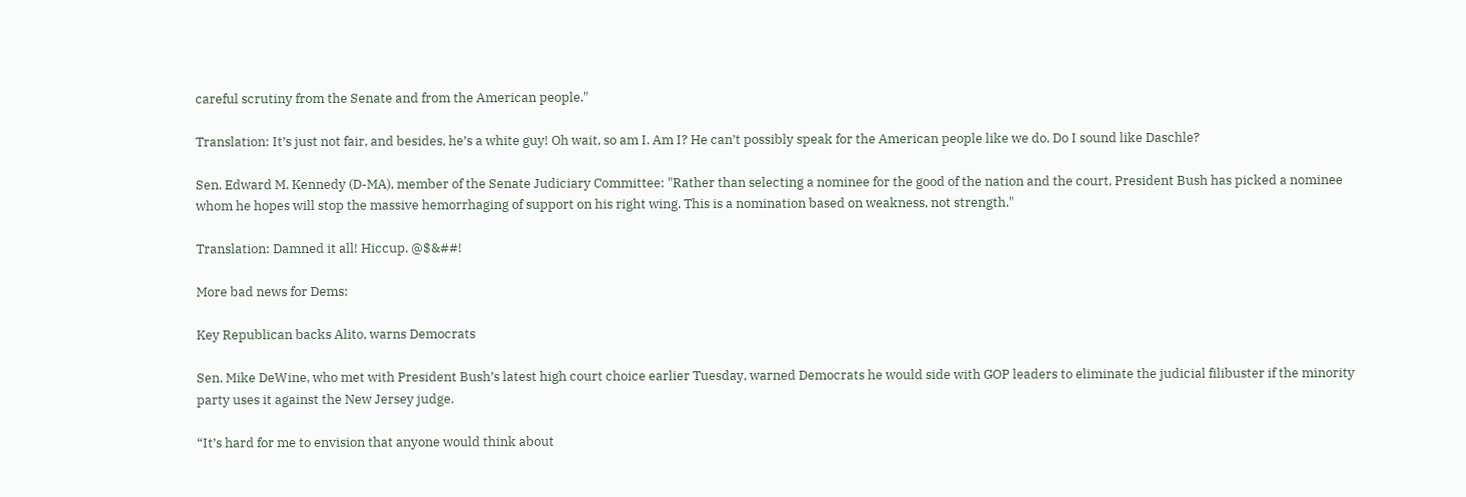careful scrutiny from the Senate and from the American people."

Translation: It’s just not fair, and besides, he’s a white guy! Oh wait, so am I. Am I? He can’t possibly speak for the American people like we do. Do I sound like Daschle?

Sen. Edward M. Kennedy (D-MA), member of the Senate Judiciary Committee: "Rather than selecting a nominee for the good of the nation and the court, President Bush has picked a nominee whom he hopes will stop the massive hemorrhaging of support on his right wing. This is a nomination based on weakness, not strength."

Translation: Damned it all! Hiccup. @$&##!

More bad news for Dems:

Key Republican backs Alito, warns Democrats

Sen. Mike DeWine, who met with President Bush’s latest high court choice earlier Tuesday, warned Democrats he would side with GOP leaders to eliminate the judicial filibuster if the minority party uses it against the New Jersey judge.

“It’s hard for me to envision that anyone would think about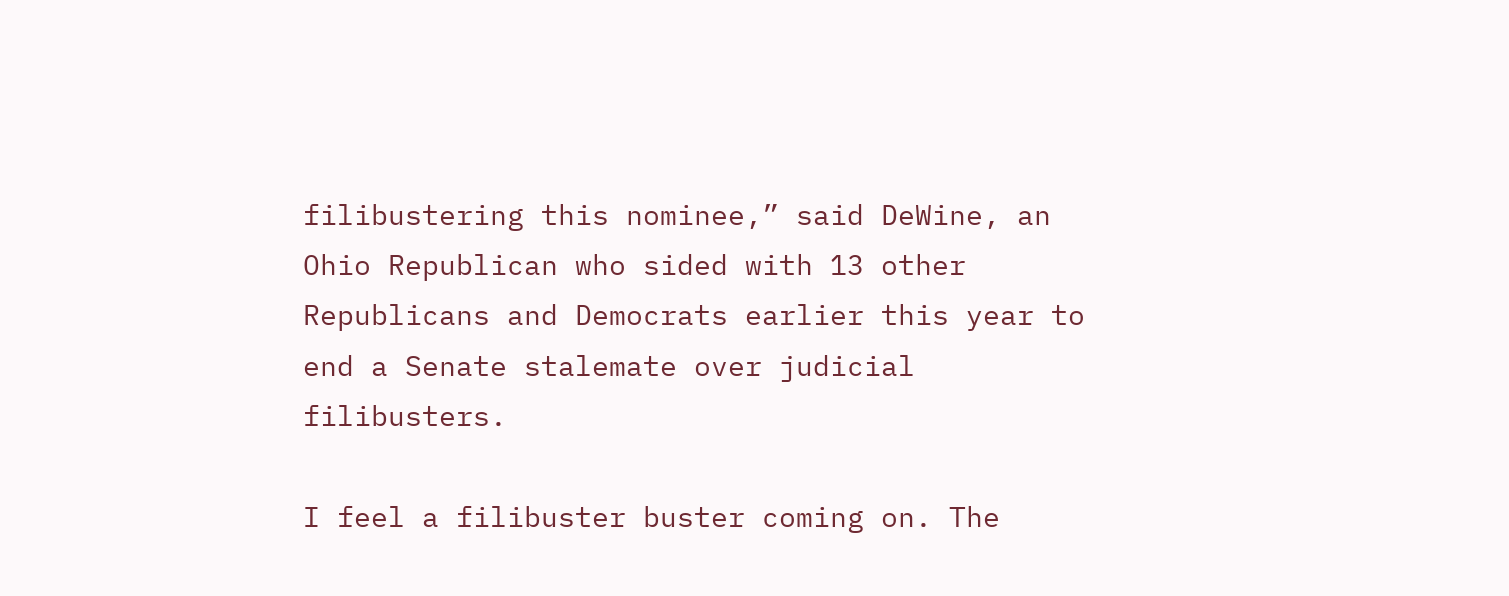filibustering this nominee,” said DeWine, an Ohio Republican who sided with 13 other Republicans and Democrats earlier this year to end a Senate stalemate over judicial filibusters.

I feel a filibuster buster coming on. The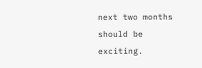next two months should be exciting.